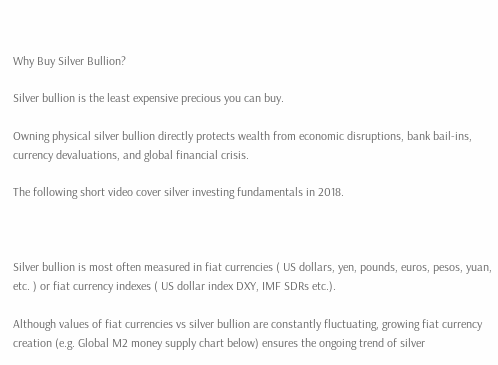Why Buy Silver Bullion?

Silver bullion is the least expensive precious you can buy.

Owning physical silver bullion directly protects wealth from economic disruptions, bank bail-ins, currency devaluations, and global financial crisis.

The following short video cover silver investing fundamentals in 2018.



Silver bullion is most often measured in fiat currencies ( US dollars, yen, pounds, euros, pesos, yuan, etc. ) or fiat currency indexes ( US dollar index DXY, IMF SDRs etc.).

Although values of fiat currencies vs silver bullion are constantly fluctuating, growing fiat currency creation (e.g. Global M2 money supply chart below) ensures the ongoing trend of silver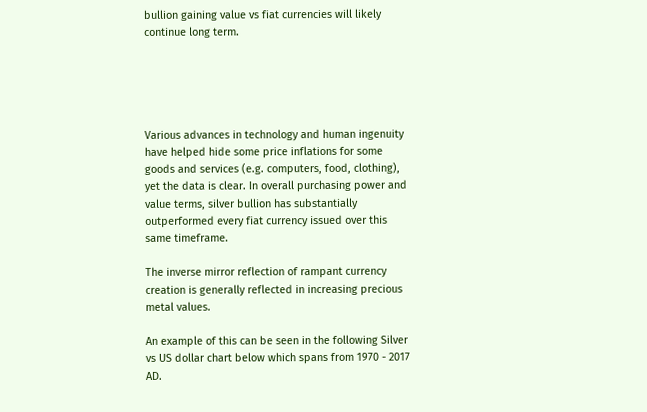bullion gaining value vs fiat currencies will likely continue long term.





Various advances in technology and human ingenuity have helped hide some price inflations for some goods and services (e.g. computers, food, clothing), yet the data is clear. In overall purchasing power and value terms, silver bullion has substantially outperformed every fiat currency issued over this same timeframe.

The inverse mirror reflection of rampant currency creation is generally reflected in increasing precious metal values.

An example of this can be seen in the following Silver vs US dollar chart below which spans from 1970 - 2017 AD.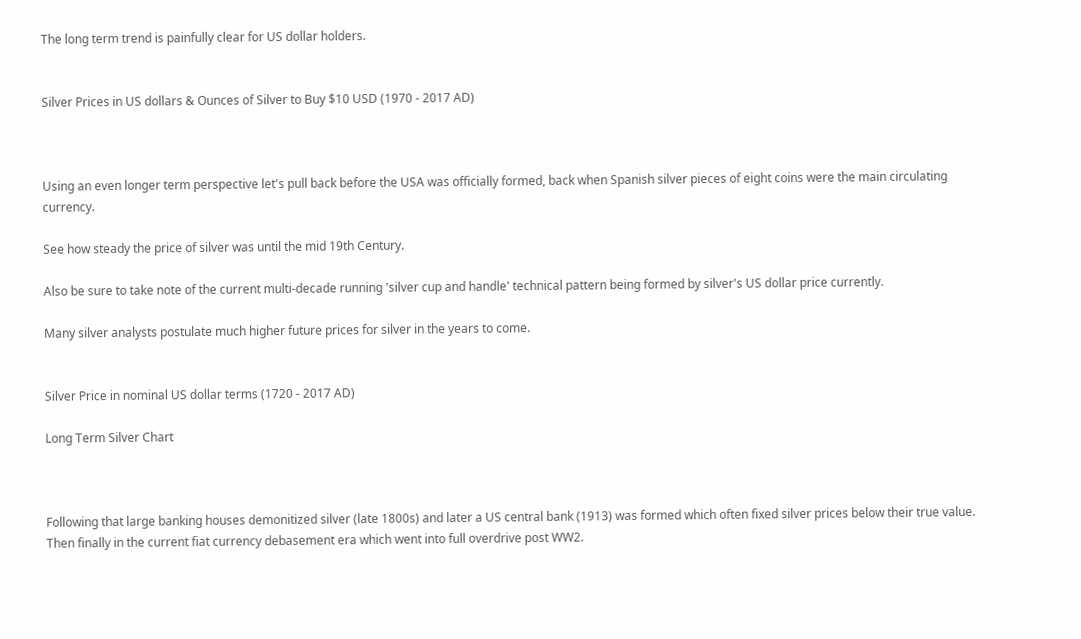The long term trend is painfully clear for US dollar holders.


Silver Prices in US dollars & Ounces of Silver to Buy $10 USD (1970 - 2017 AD)



Using an even longer term perspective let's pull back before the USA was officially formed, back when Spanish silver pieces of eight coins were the main circulating currency.

See how steady the price of silver was until the mid 19th Century.

Also be sure to take note of the current multi-decade running 'silver cup and handle' technical pattern being formed by silver's US dollar price currently.

Many silver analysts postulate much higher future prices for silver in the years to come.


Silver Price in nominal US dollar terms (1720 - 2017 AD)

Long Term Silver Chart



Following that large banking houses demonitized silver (late 1800s) and later a US central bank (1913) was formed which often fixed silver prices below their true value. Then finally in the current fiat currency debasement era which went into full overdrive post WW2.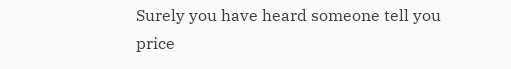Surely you have heard someone tell you price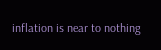inflation is near to nothing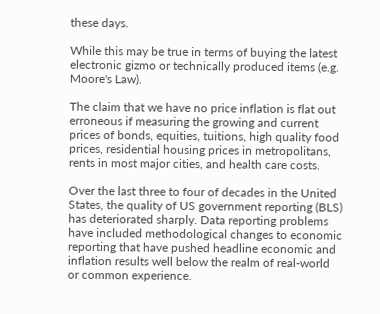these days.

While this may be true in terms of buying the latest electronic gizmo or technically produced items (e.g. Moore's Law).

The claim that we have no price inflation is flat out erroneous if measuring the growing and current prices of bonds, equities, tuitions, high quality food prices, residential housing prices in metropolitans, rents in most major cities, and health care costs.

Over the last three to four of decades in the United States, the quality of US government reporting (BLS) has deteriorated sharply. Data reporting problems have included methodological changes to economic reporting that have pushed headline economic and inflation results well below the realm of real-world or common experience.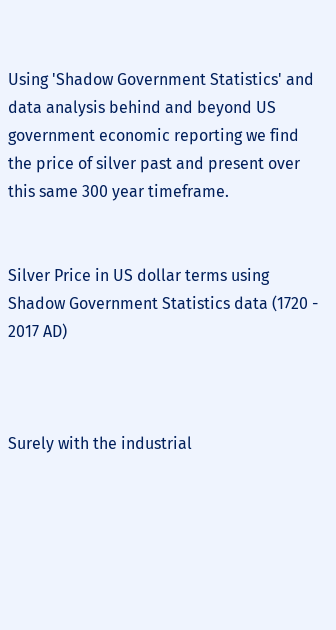Using 'Shadow Government Statistics' and data analysis behind and beyond US government economic reporting we find the price of silver past and present over this same 300 year timeframe.


Silver Price in US dollar terms using Shadow Government Statistics data (1720 - 2017 AD)



Surely with the industrial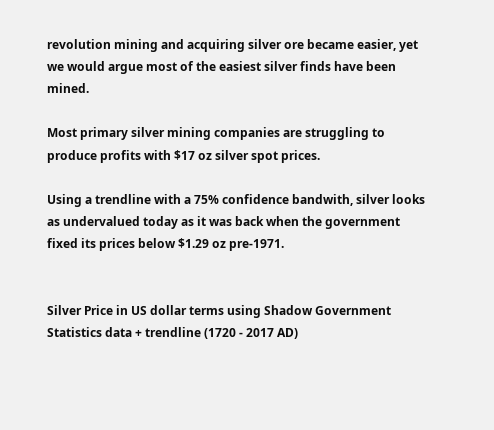revolution mining and acquiring silver ore became easier, yet we would argue most of the easiest silver finds have been mined.

Most primary silver mining companies are struggling to produce profits with $17 oz silver spot prices.

Using a trendline with a 75% confidence bandwith, silver looks as undervalued today as it was back when the government fixed its prices below $1.29 oz pre-1971.


Silver Price in US dollar terms using Shadow Government Statistics data + trendline (1720 - 2017 AD)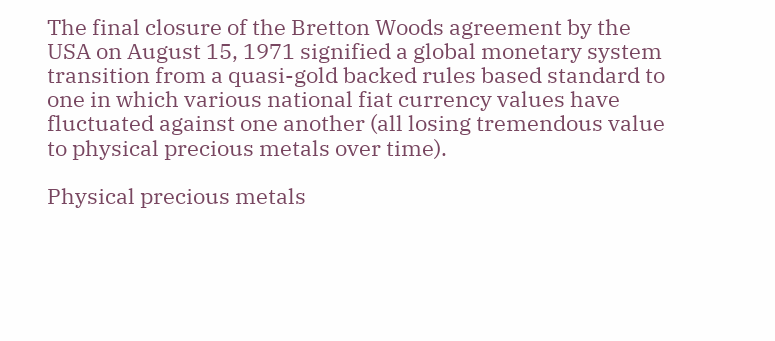The final closure of the Bretton Woods agreement by the USA on August 15, 1971 signified a global monetary system transition from a quasi-gold backed rules based standard to one in which various national fiat currency values have fluctuated against one another (all losing tremendous value to physical precious metals over time).

Physical precious metals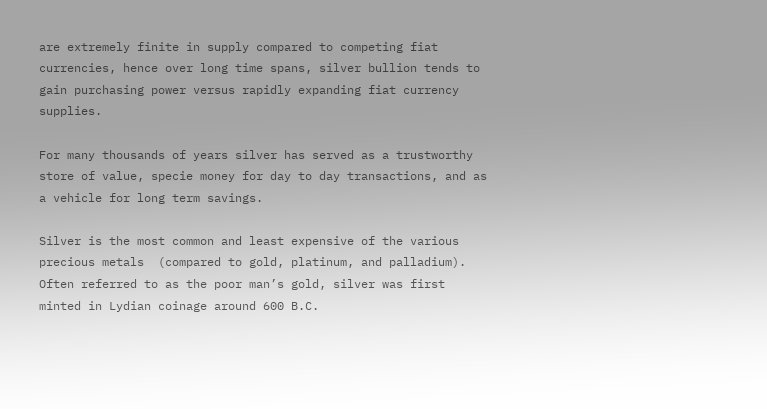are extremely finite in supply compared to competing fiat currencies, hence over long time spans, silver bullion tends to gain purchasing power versus rapidly expanding fiat currency supplies.

For many thousands of years silver has served as a trustworthy store of value, specie money for day to day transactions, and as a vehicle for long term savings.

Silver is the most common and least expensive of the various precious metals  (compared to gold, platinum, and palladium). Often referred to as the poor man’s gold, silver was first minted in Lydian coinage around 600 B.C.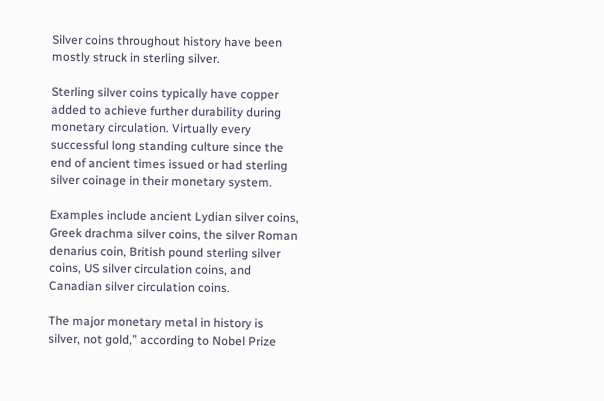Silver coins throughout history have been mostly struck in sterling silver.

Sterling silver coins typically have copper added to achieve further durability during monetary circulation. Virtually every successful long standing culture since the end of ancient times issued or had sterling silver coinage in their monetary system.

Examples include ancient Lydian silver coins, Greek drachma silver coins, the silver Roman denarius coin, British pound sterling silver coins, US silver circulation coins, and Canadian silver circulation coins.

The major monetary metal in history is silver, not gold,” according to Nobel Prize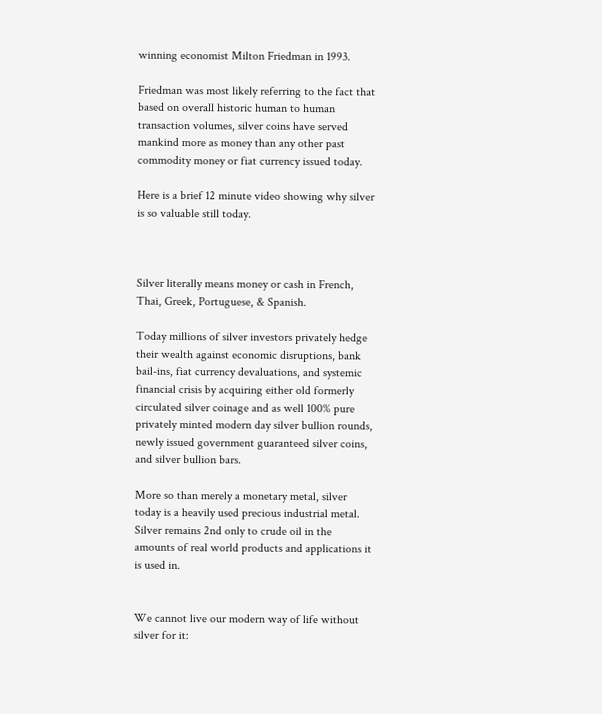winning economist Milton Friedman in 1993.

Friedman was most likely referring to the fact that based on overall historic human to human transaction volumes, silver coins have served mankind more as money than any other past commodity money or fiat currency issued today.

Here is a brief 12 minute video showing why silver is so valuable still today.



Silver literally means money or cash in French, Thai, Greek, Portuguese, & Spanish.

Today millions of silver investors privately hedge their wealth against economic disruptions, bank bail-ins, fiat currency devaluations, and systemic financial crisis by acquiring either old formerly circulated silver coinage and as well 100% pure privately minted modern day silver bullion rounds, newly issued government guaranteed silver coins, and silver bullion bars.

More so than merely a monetary metal, silver today is a heavily used precious industrial metal. Silver remains 2nd only to crude oil in the amounts of real world products and applications it is used in.


We cannot live our modern way of life without silver for it: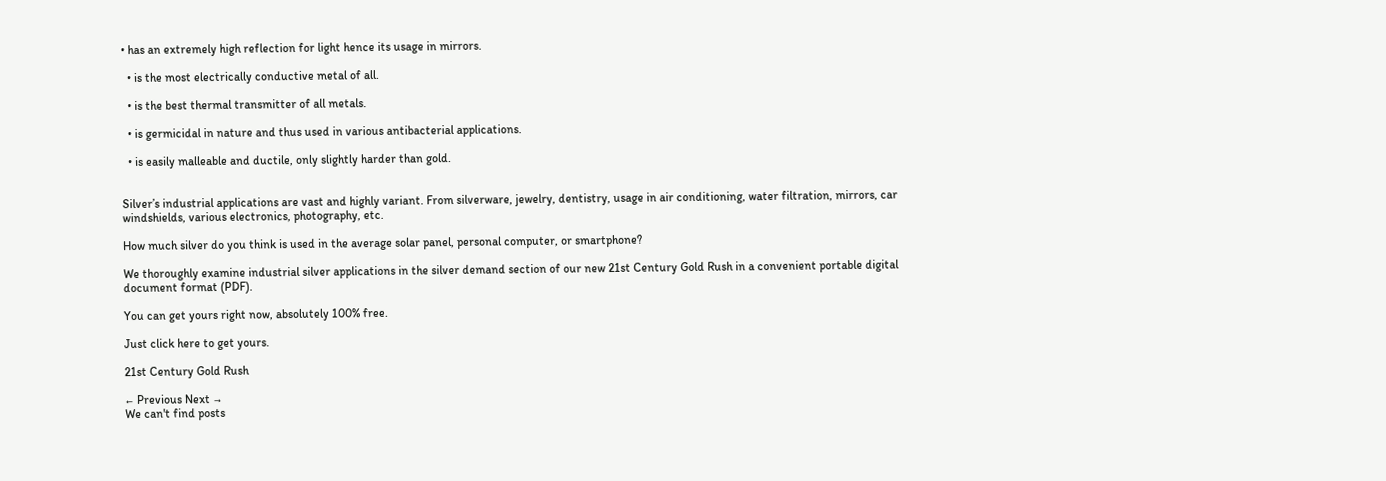• has an extremely high reflection for light hence its usage in mirrors.

  • is the most electrically conductive metal of all.

  • is the best thermal transmitter of all metals.

  • is germicidal in nature and thus used in various antibacterial applications.

  • is easily malleable and ductile, only slightly harder than gold.


Silver’s industrial applications are vast and highly variant. From silverware, jewelry, dentistry, usage in air conditioning, water filtration, mirrors, car windshields, various electronics, photography, etc.

How much silver do you think is used in the average solar panel, personal computer, or smartphone?

We thoroughly examine industrial silver applications in the silver demand section of our new 21st Century Gold Rush in a convenient portable digital document format (PDF).

You can get yours right now, absolutely 100% free.

Just click here to get yours.

21st Century Gold Rush

← Previous Next →
We can't find posts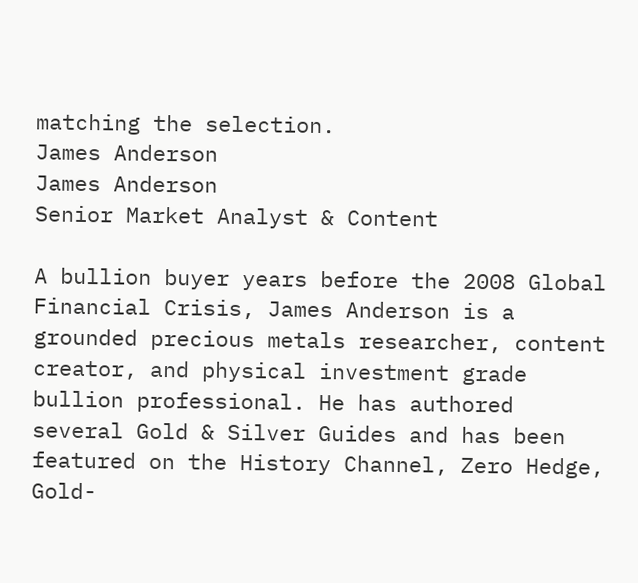matching the selection.
James Anderson
James Anderson
Senior Market Analyst & Content

A bullion buyer years before the 2008 Global Financial Crisis, James Anderson is a grounded precious metals researcher, content creator, and physical investment grade bullion professional. He has authored several Gold & Silver Guides and has been featured on the History Channel, Zero Hedge, Gold-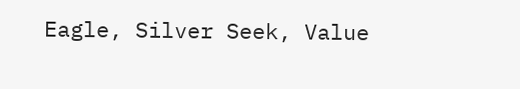Eagle, Silver Seek, Value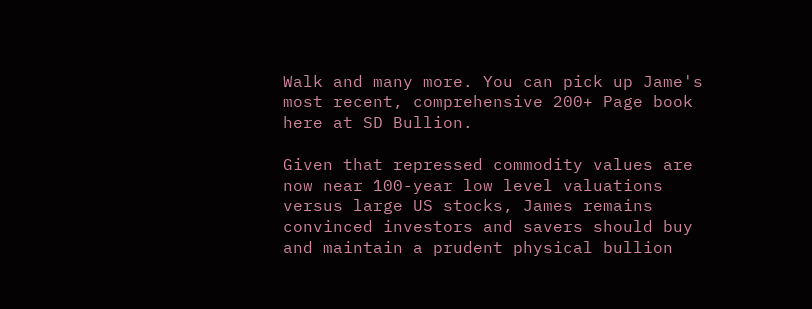Walk and many more. You can pick up Jame's most recent, comprehensive 200+ Page book here at SD Bullion.

Given that repressed commodity values are now near 100-year low level valuations versus large US stocks, James remains convinced investors and savers should buy and maintain a prudent physical bullion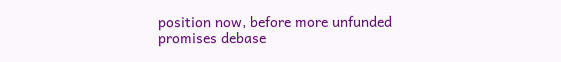position now, before more unfunded promises debase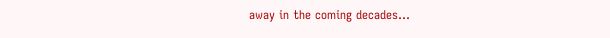away in the coming decades...